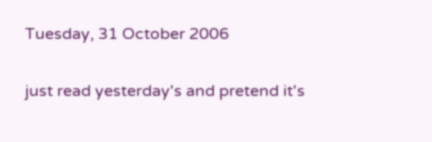Tuesday, 31 October 2006

just read yesterday's and pretend it's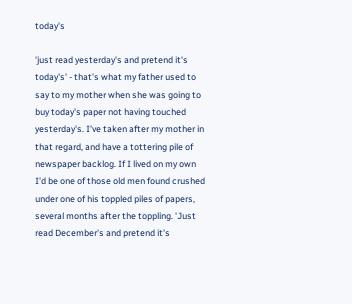today's

'just read yesterday's and pretend it's today's' - that's what my father used to say to my mother when she was going to buy today's paper not having touched yesterday's. I've taken after my mother in that regard, and have a tottering pile of newspaper backlog. If I lived on my own I'd be one of those old men found crushed under one of his toppled piles of papers, several months after the toppling. 'Just read December's and pretend it's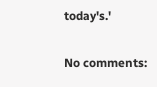today's.'

No comments: